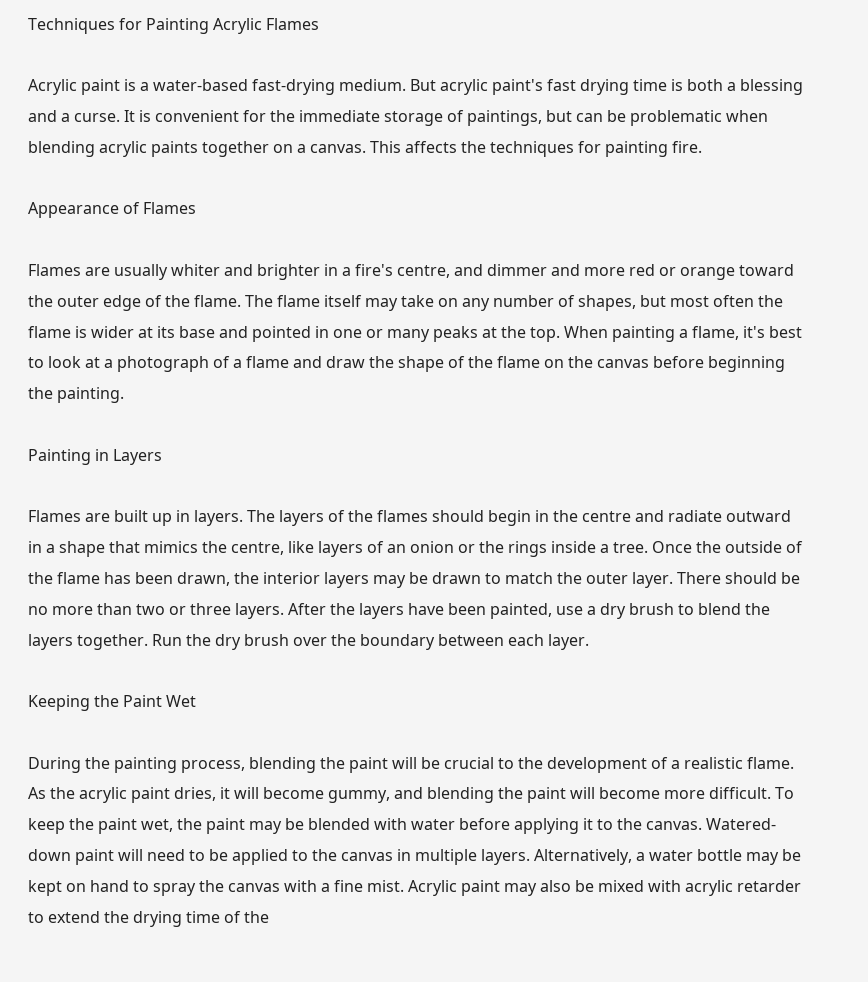Techniques for Painting Acrylic Flames

Acrylic paint is a water-based fast-drying medium. But acrylic paint's fast drying time is both a blessing and a curse. It is convenient for the immediate storage of paintings, but can be problematic when blending acrylic paints together on a canvas. This affects the techniques for painting fire.

Appearance of Flames

Flames are usually whiter and brighter in a fire's centre, and dimmer and more red or orange toward the outer edge of the flame. The flame itself may take on any number of shapes, but most often the flame is wider at its base and pointed in one or many peaks at the top. When painting a flame, it's best to look at a photograph of a flame and draw the shape of the flame on the canvas before beginning the painting.

Painting in Layers

Flames are built up in layers. The layers of the flames should begin in the centre and radiate outward in a shape that mimics the centre, like layers of an onion or the rings inside a tree. Once the outside of the flame has been drawn, the interior layers may be drawn to match the outer layer. There should be no more than two or three layers. After the layers have been painted, use a dry brush to blend the layers together. Run the dry brush over the boundary between each layer.

Keeping the Paint Wet

During the painting process, blending the paint will be crucial to the development of a realistic flame. As the acrylic paint dries, it will become gummy, and blending the paint will become more difficult. To keep the paint wet, the paint may be blended with water before applying it to the canvas. Watered-down paint will need to be applied to the canvas in multiple layers. Alternatively, a water bottle may be kept on hand to spray the canvas with a fine mist. Acrylic paint may also be mixed with acrylic retarder to extend the drying time of the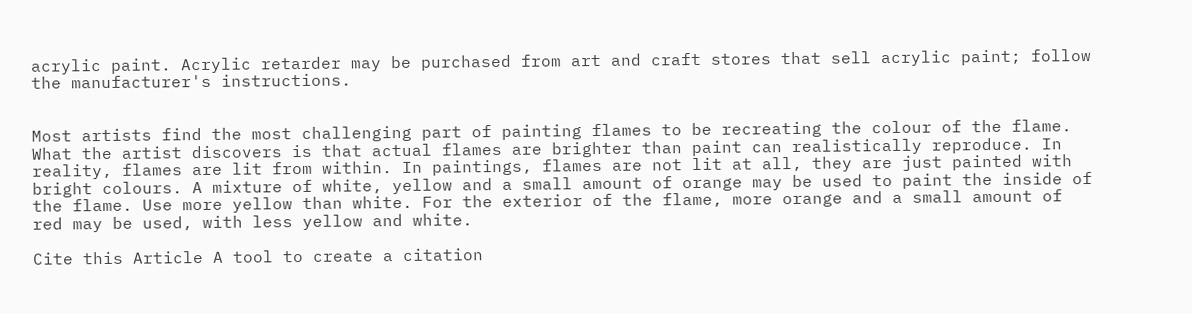acrylic paint. Acrylic retarder may be purchased from art and craft stores that sell acrylic paint; follow the manufacturer's instructions.


Most artists find the most challenging part of painting flames to be recreating the colour of the flame. What the artist discovers is that actual flames are brighter than paint can realistically reproduce. In reality, flames are lit from within. In paintings, flames are not lit at all, they are just painted with bright colours. A mixture of white, yellow and a small amount of orange may be used to paint the inside of the flame. Use more yellow than white. For the exterior of the flame, more orange and a small amount of red may be used, with less yellow and white.

Cite this Article A tool to create a citation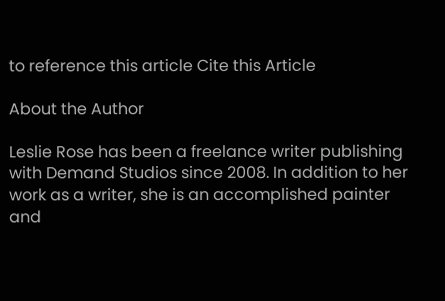to reference this article Cite this Article

About the Author

Leslie Rose has been a freelance writer publishing with Demand Studios since 2008. In addition to her work as a writer, she is an accomplished painter and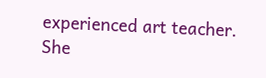experienced art teacher. She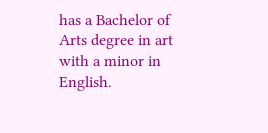has a Bachelor of Arts degree in art with a minor in English.